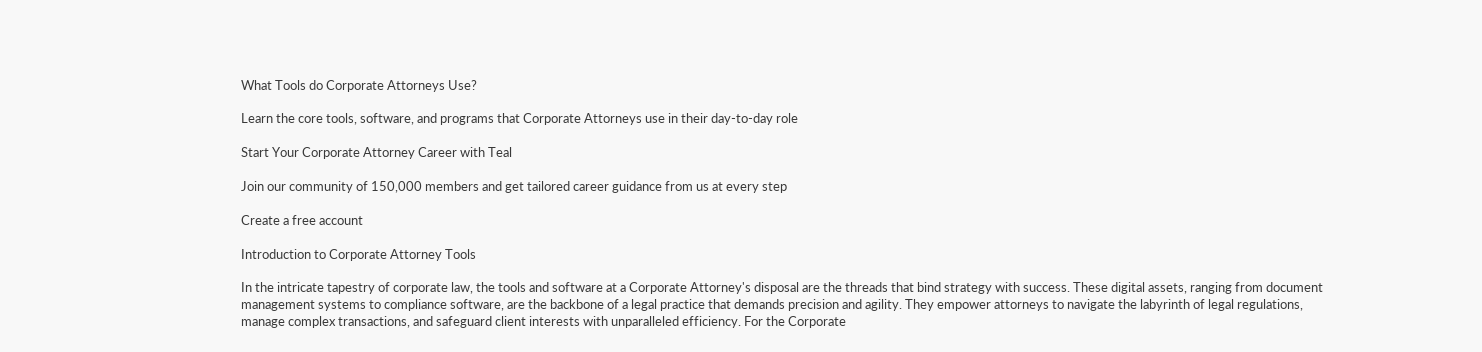What Tools do Corporate Attorneys Use?

Learn the core tools, software, and programs that Corporate Attorneys use in their day-to-day role

Start Your Corporate Attorney Career with Teal

Join our community of 150,000 members and get tailored career guidance from us at every step

Create a free account

Introduction to Corporate Attorney Tools

In the intricate tapestry of corporate law, the tools and software at a Corporate Attorney's disposal are the threads that bind strategy with success. These digital assets, ranging from document management systems to compliance software, are the backbone of a legal practice that demands precision and agility. They empower attorneys to navigate the labyrinth of legal regulations, manage complex transactions, and safeguard client interests with unparalleled efficiency. For the Corporate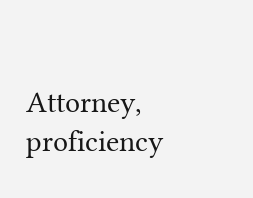Attorney, proficiency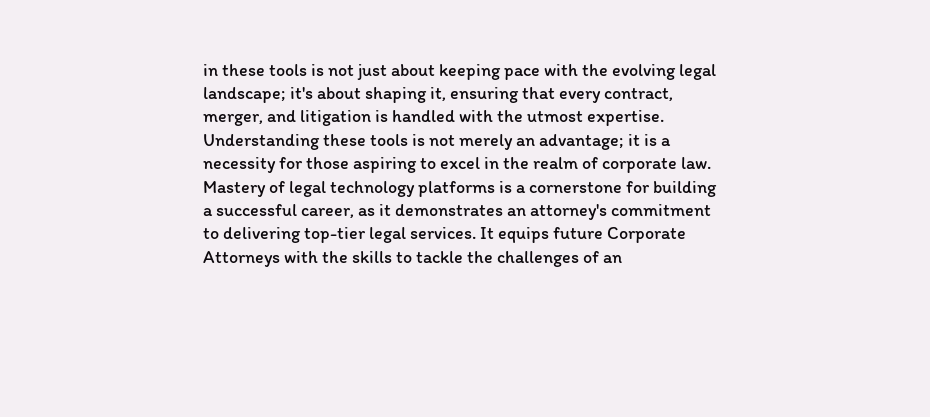in these tools is not just about keeping pace with the evolving legal landscape; it's about shaping it, ensuring that every contract, merger, and litigation is handled with the utmost expertise. Understanding these tools is not merely an advantage; it is a necessity for those aspiring to excel in the realm of corporate law. Mastery of legal technology platforms is a cornerstone for building a successful career, as it demonstrates an attorney's commitment to delivering top-tier legal services. It equips future Corporate Attorneys with the skills to tackle the challenges of an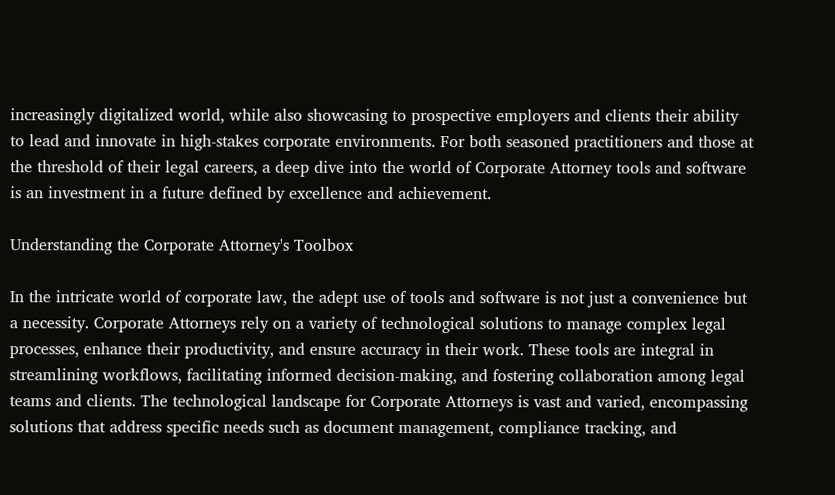increasingly digitalized world, while also showcasing to prospective employers and clients their ability to lead and innovate in high-stakes corporate environments. For both seasoned practitioners and those at the threshold of their legal careers, a deep dive into the world of Corporate Attorney tools and software is an investment in a future defined by excellence and achievement.

Understanding the Corporate Attorney's Toolbox

In the intricate world of corporate law, the adept use of tools and software is not just a convenience but a necessity. Corporate Attorneys rely on a variety of technological solutions to manage complex legal processes, enhance their productivity, and ensure accuracy in their work. These tools are integral in streamlining workflows, facilitating informed decision-making, and fostering collaboration among legal teams and clients. The technological landscape for Corporate Attorneys is vast and varied, encompassing solutions that address specific needs such as document management, compliance tracking, and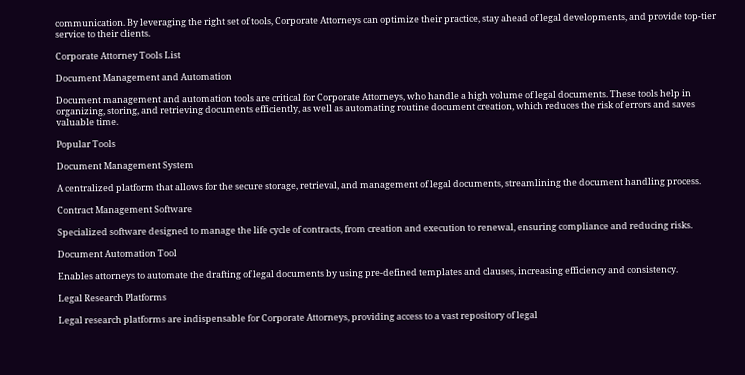communication. By leveraging the right set of tools, Corporate Attorneys can optimize their practice, stay ahead of legal developments, and provide top-tier service to their clients.

Corporate Attorney Tools List

Document Management and Automation

Document management and automation tools are critical for Corporate Attorneys, who handle a high volume of legal documents. These tools help in organizing, storing, and retrieving documents efficiently, as well as automating routine document creation, which reduces the risk of errors and saves valuable time.

Popular Tools

Document Management System

A centralized platform that allows for the secure storage, retrieval, and management of legal documents, streamlining the document handling process.

Contract Management Software

Specialized software designed to manage the life cycle of contracts, from creation and execution to renewal, ensuring compliance and reducing risks.

Document Automation Tool

Enables attorneys to automate the drafting of legal documents by using pre-defined templates and clauses, increasing efficiency and consistency.

Legal Research Platforms

Legal research platforms are indispensable for Corporate Attorneys, providing access to a vast repository of legal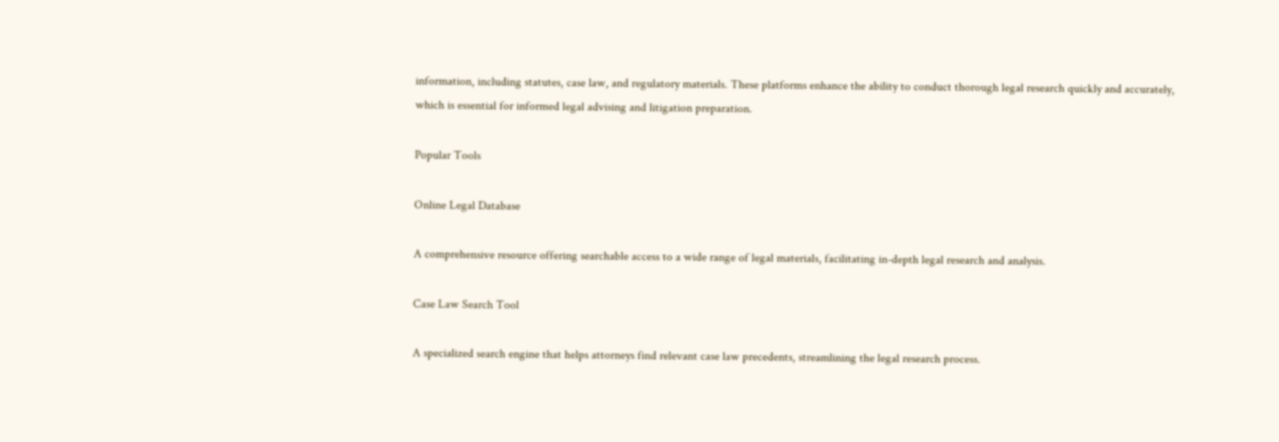information, including statutes, case law, and regulatory materials. These platforms enhance the ability to conduct thorough legal research quickly and accurately, which is essential for informed legal advising and litigation preparation.

Popular Tools

Online Legal Database

A comprehensive resource offering searchable access to a wide range of legal materials, facilitating in-depth legal research and analysis.

Case Law Search Tool

A specialized search engine that helps attorneys find relevant case law precedents, streamlining the legal research process.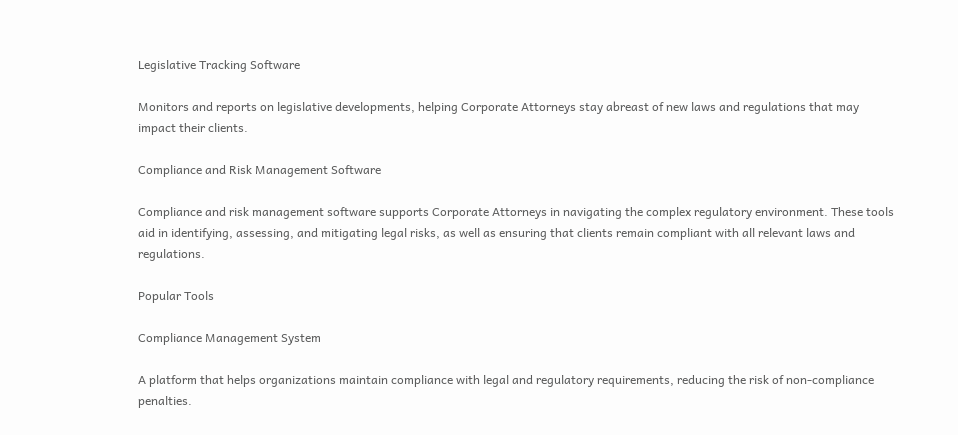Legislative Tracking Software

Monitors and reports on legislative developments, helping Corporate Attorneys stay abreast of new laws and regulations that may impact their clients.

Compliance and Risk Management Software

Compliance and risk management software supports Corporate Attorneys in navigating the complex regulatory environment. These tools aid in identifying, assessing, and mitigating legal risks, as well as ensuring that clients remain compliant with all relevant laws and regulations.

Popular Tools

Compliance Management System

A platform that helps organizations maintain compliance with legal and regulatory requirements, reducing the risk of non-compliance penalties.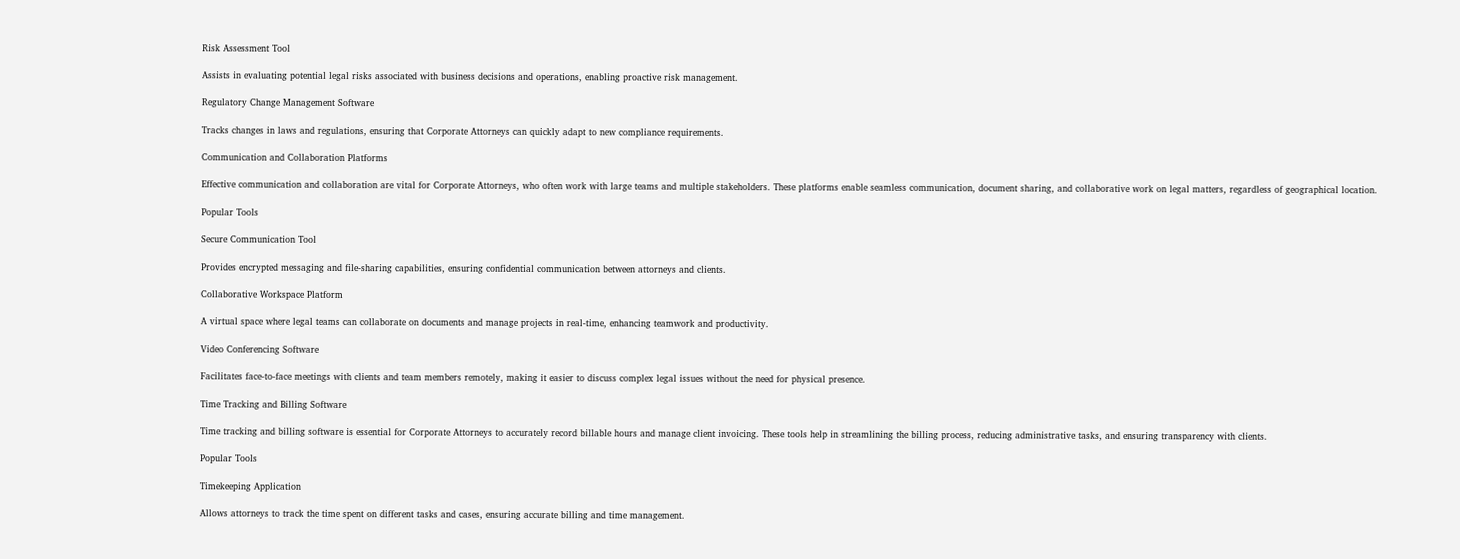Risk Assessment Tool

Assists in evaluating potential legal risks associated with business decisions and operations, enabling proactive risk management.

Regulatory Change Management Software

Tracks changes in laws and regulations, ensuring that Corporate Attorneys can quickly adapt to new compliance requirements.

Communication and Collaboration Platforms

Effective communication and collaboration are vital for Corporate Attorneys, who often work with large teams and multiple stakeholders. These platforms enable seamless communication, document sharing, and collaborative work on legal matters, regardless of geographical location.

Popular Tools

Secure Communication Tool

Provides encrypted messaging and file-sharing capabilities, ensuring confidential communication between attorneys and clients.

Collaborative Workspace Platform

A virtual space where legal teams can collaborate on documents and manage projects in real-time, enhancing teamwork and productivity.

Video Conferencing Software

Facilitates face-to-face meetings with clients and team members remotely, making it easier to discuss complex legal issues without the need for physical presence.

Time Tracking and Billing Software

Time tracking and billing software is essential for Corporate Attorneys to accurately record billable hours and manage client invoicing. These tools help in streamlining the billing process, reducing administrative tasks, and ensuring transparency with clients.

Popular Tools

Timekeeping Application

Allows attorneys to track the time spent on different tasks and cases, ensuring accurate billing and time management.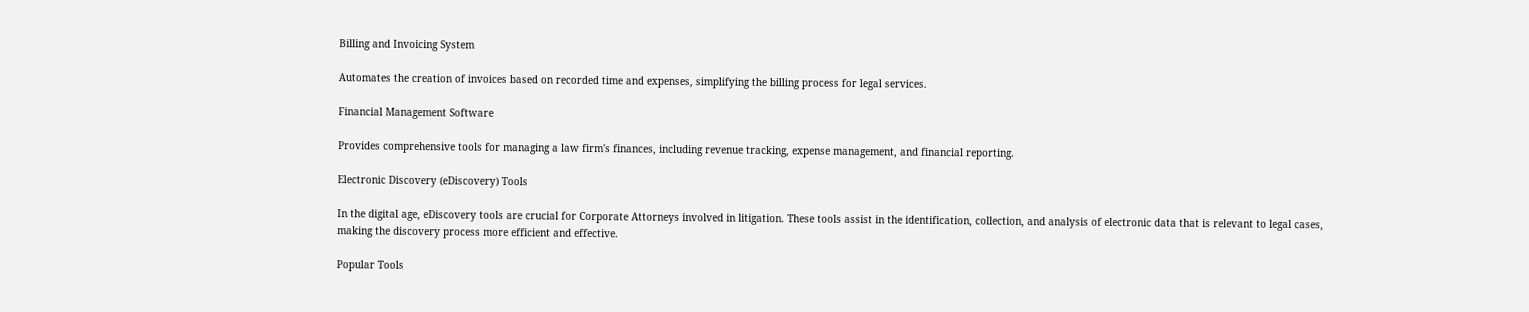Billing and Invoicing System

Automates the creation of invoices based on recorded time and expenses, simplifying the billing process for legal services.

Financial Management Software

Provides comprehensive tools for managing a law firm's finances, including revenue tracking, expense management, and financial reporting.

Electronic Discovery (eDiscovery) Tools

In the digital age, eDiscovery tools are crucial for Corporate Attorneys involved in litigation. These tools assist in the identification, collection, and analysis of electronic data that is relevant to legal cases, making the discovery process more efficient and effective.

Popular Tools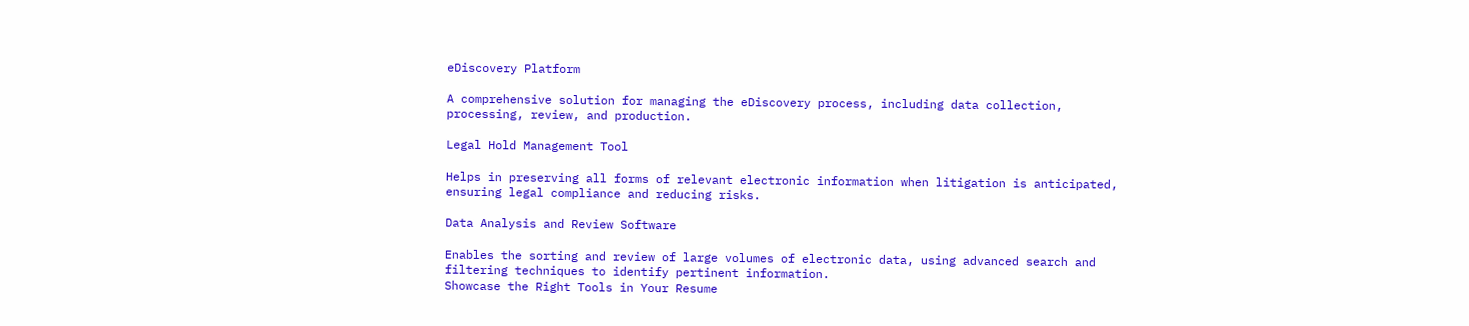eDiscovery Platform

A comprehensive solution for managing the eDiscovery process, including data collection, processing, review, and production.

Legal Hold Management Tool

Helps in preserving all forms of relevant electronic information when litigation is anticipated, ensuring legal compliance and reducing risks.

Data Analysis and Review Software

Enables the sorting and review of large volumes of electronic data, using advanced search and filtering techniques to identify pertinent information.
Showcase the Right Tools in Your Resume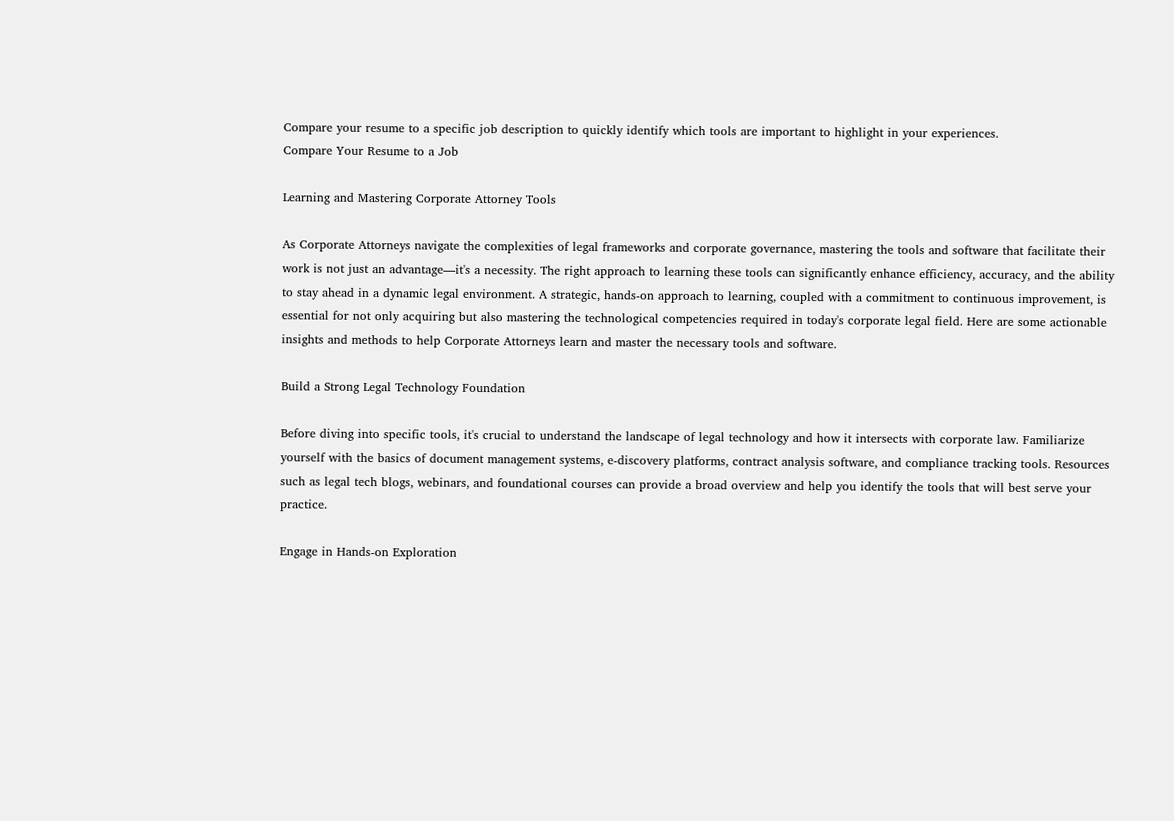Compare your resume to a specific job description to quickly identify which tools are important to highlight in your experiences.
Compare Your Resume to a Job

Learning and Mastering Corporate Attorney Tools

As Corporate Attorneys navigate the complexities of legal frameworks and corporate governance, mastering the tools and software that facilitate their work is not just an advantage—it's a necessity. The right approach to learning these tools can significantly enhance efficiency, accuracy, and the ability to stay ahead in a dynamic legal environment. A strategic, hands-on approach to learning, coupled with a commitment to continuous improvement, is essential for not only acquiring but also mastering the technological competencies required in today's corporate legal field. Here are some actionable insights and methods to help Corporate Attorneys learn and master the necessary tools and software.

Build a Strong Legal Technology Foundation

Before diving into specific tools, it's crucial to understand the landscape of legal technology and how it intersects with corporate law. Familiarize yourself with the basics of document management systems, e-discovery platforms, contract analysis software, and compliance tracking tools. Resources such as legal tech blogs, webinars, and foundational courses can provide a broad overview and help you identify the tools that will best serve your practice.

Engage in Hands-on Exploration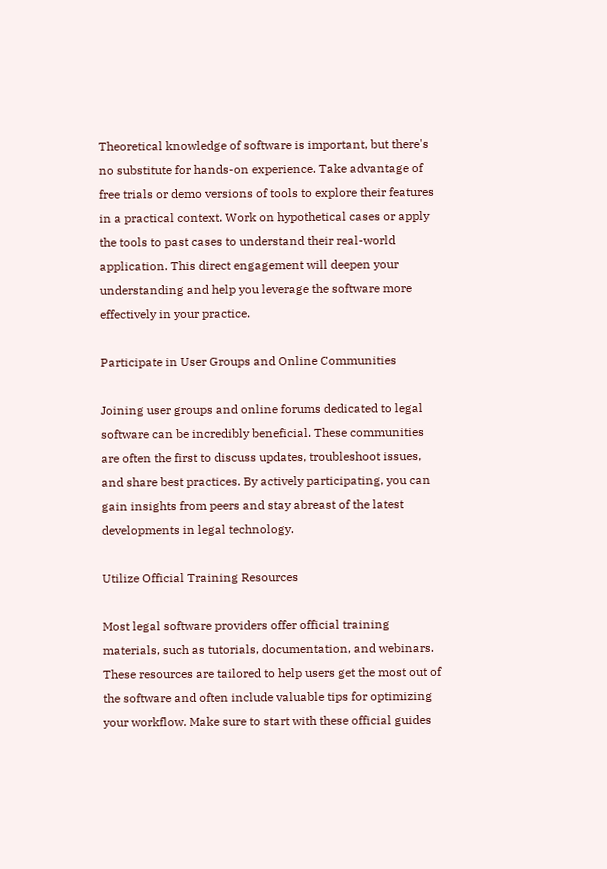Theoretical knowledge of software is important, but there's no substitute for hands-on experience. Take advantage of free trials or demo versions of tools to explore their features in a practical context. Work on hypothetical cases or apply the tools to past cases to understand their real-world application. This direct engagement will deepen your understanding and help you leverage the software more effectively in your practice.

Participate in User Groups and Online Communities

Joining user groups and online forums dedicated to legal software can be incredibly beneficial. These communities are often the first to discuss updates, troubleshoot issues, and share best practices. By actively participating, you can gain insights from peers and stay abreast of the latest developments in legal technology.

Utilize Official Training Resources

Most legal software providers offer official training materials, such as tutorials, documentation, and webinars. These resources are tailored to help users get the most out of the software and often include valuable tips for optimizing your workflow. Make sure to start with these official guides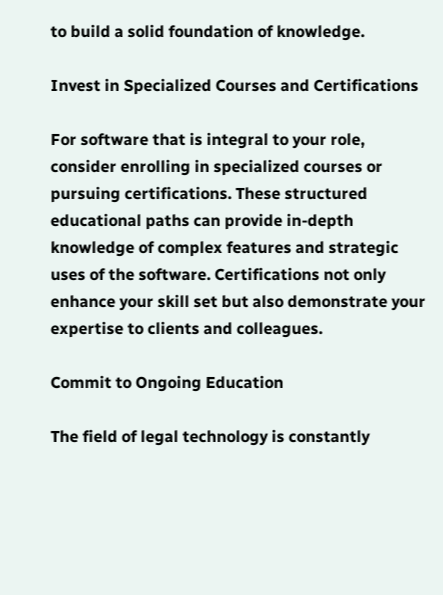to build a solid foundation of knowledge.

Invest in Specialized Courses and Certifications

For software that is integral to your role, consider enrolling in specialized courses or pursuing certifications. These structured educational paths can provide in-depth knowledge of complex features and strategic uses of the software. Certifications not only enhance your skill set but also demonstrate your expertise to clients and colleagues.

Commit to Ongoing Education

The field of legal technology is constantly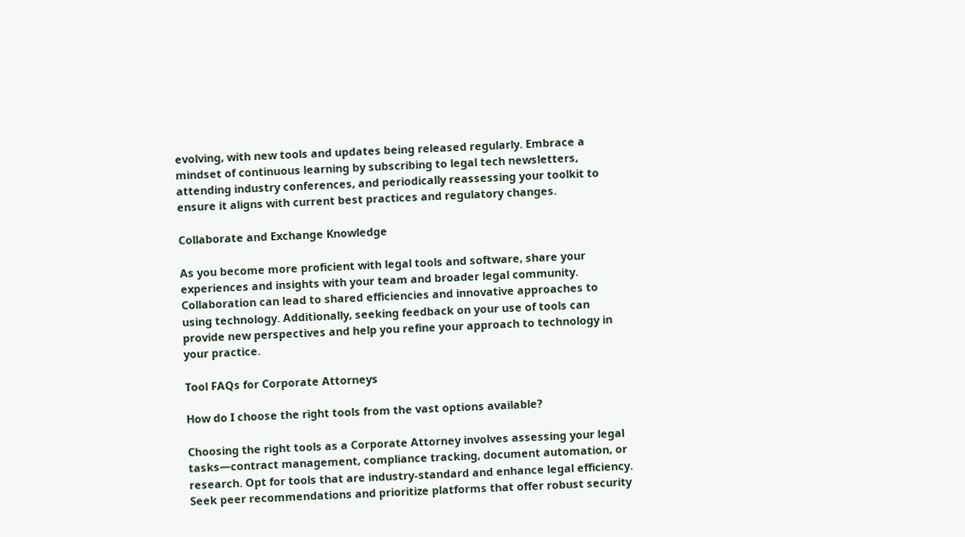evolving, with new tools and updates being released regularly. Embrace a mindset of continuous learning by subscribing to legal tech newsletters, attending industry conferences, and periodically reassessing your toolkit to ensure it aligns with current best practices and regulatory changes.

Collaborate and Exchange Knowledge

As you become more proficient with legal tools and software, share your experiences and insights with your team and broader legal community. Collaboration can lead to shared efficiencies and innovative approaches to using technology. Additionally, seeking feedback on your use of tools can provide new perspectives and help you refine your approach to technology in your practice.

Tool FAQs for Corporate Attorneys

How do I choose the right tools from the vast options available?

Choosing the right tools as a Corporate Attorney involves assessing your legal tasks—contract management, compliance tracking, document automation, or research. Opt for tools that are industry-standard and enhance legal efficiency. Seek peer recommendations and prioritize platforms that offer robust security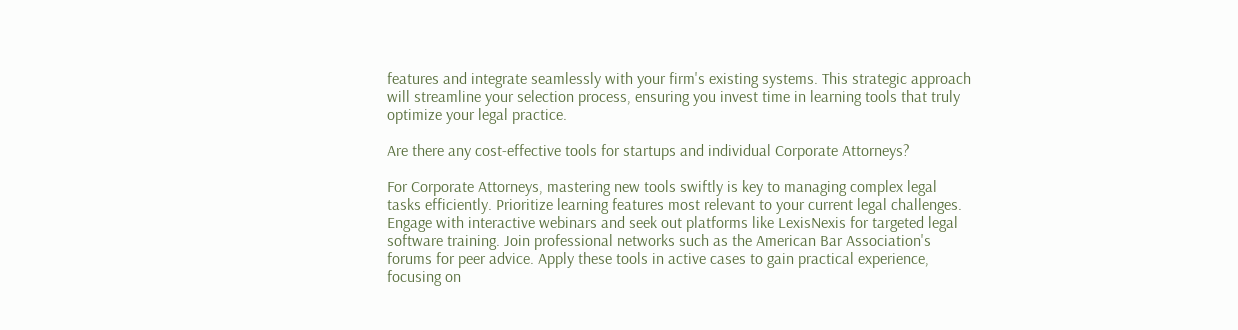features and integrate seamlessly with your firm's existing systems. This strategic approach will streamline your selection process, ensuring you invest time in learning tools that truly optimize your legal practice.

Are there any cost-effective tools for startups and individual Corporate Attorneys?

For Corporate Attorneys, mastering new tools swiftly is key to managing complex legal tasks efficiently. Prioritize learning features most relevant to your current legal challenges. Engage with interactive webinars and seek out platforms like LexisNexis for targeted legal software training. Join professional networks such as the American Bar Association's forums for peer advice. Apply these tools in active cases to gain practical experience, focusing on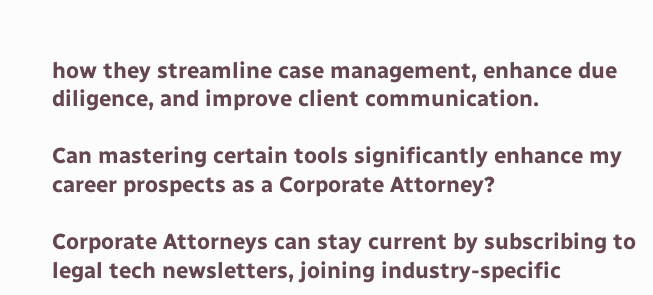how they streamline case management, enhance due diligence, and improve client communication.

Can mastering certain tools significantly enhance my career prospects as a Corporate Attorney?

Corporate Attorneys can stay current by subscribing to legal tech newsletters, joining industry-specific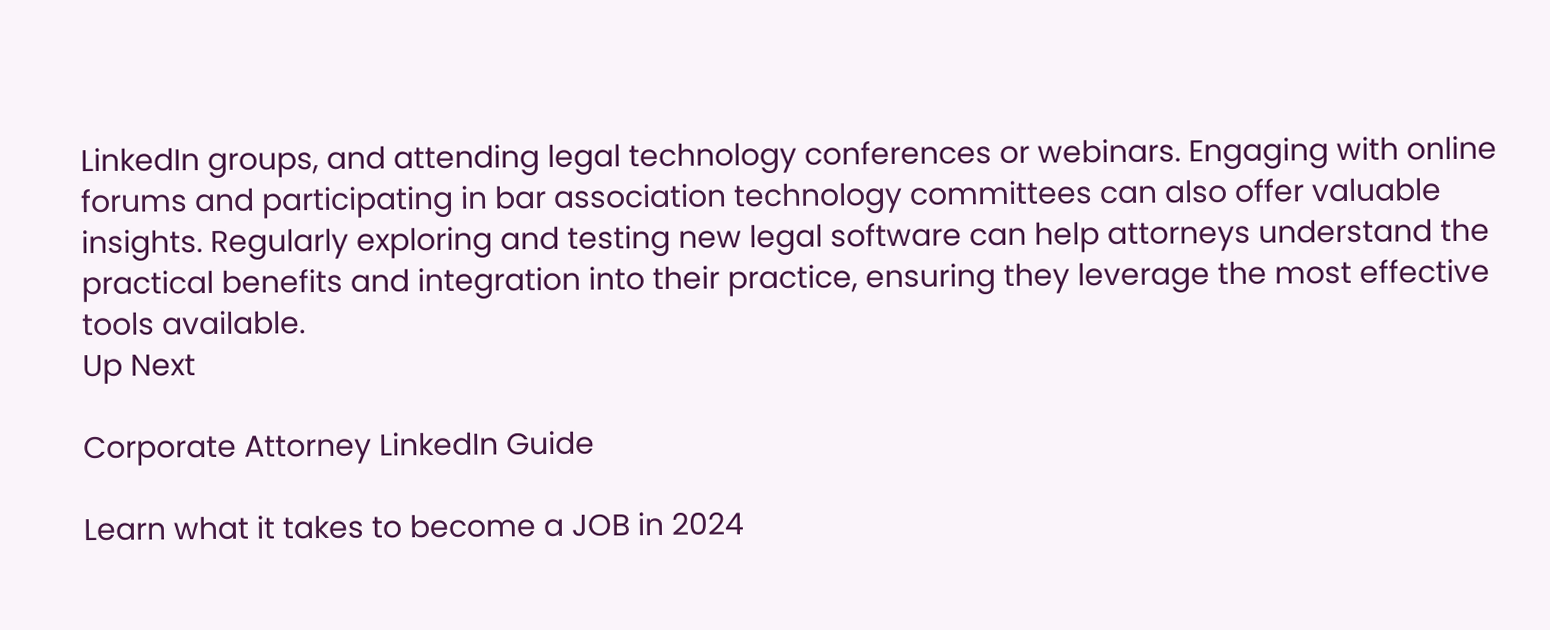LinkedIn groups, and attending legal technology conferences or webinars. Engaging with online forums and participating in bar association technology committees can also offer valuable insights. Regularly exploring and testing new legal software can help attorneys understand the practical benefits and integration into their practice, ensuring they leverage the most effective tools available.
Up Next

Corporate Attorney LinkedIn Guide

Learn what it takes to become a JOB in 2024